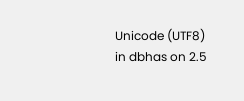Unicode (UTF8) in dbhas on 2.5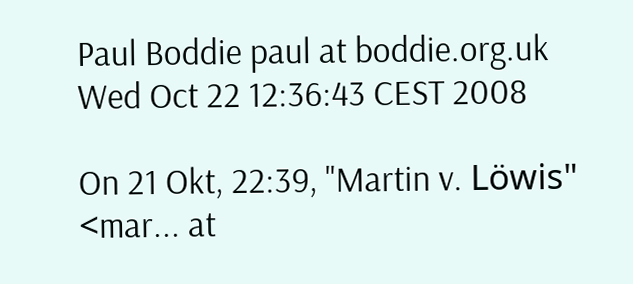Paul Boddie paul at boddie.org.uk
Wed Oct 22 12:36:43 CEST 2008

On 21 Okt, 22:39, "Martin v. Löwis" <mar... at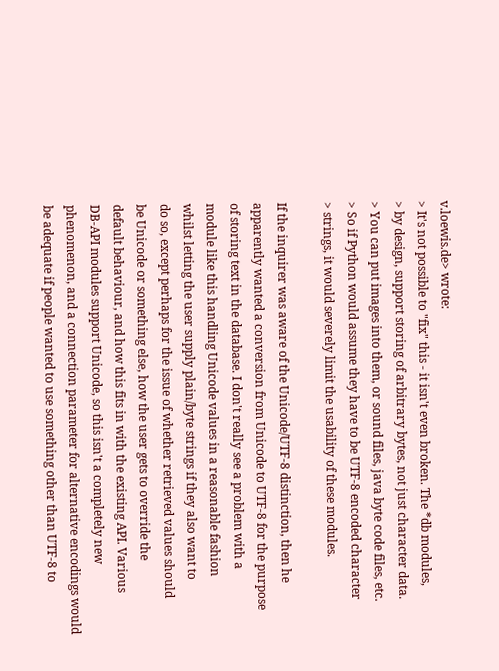v.loewis.de> wrote:
> It's not possible to "fix" this - it isn't even broken. The *db modules,
> by design, support storing of arbitrary bytes, not just character data.
> You can put images into them, or sound files, java byte code files, etc.
> So if Python would assume they have to be UTF-8 encoded character
> strings, it would severely limit the usability of these modules.

If the inquirer was aware of the Unicode/UTF-8 distinction, then he
apparently wanted a conversion from Unicode to UTF-8 for the purpose
of storing text in the database. I don't really see a problem with a
module like this handling Unicode values in a reasonable fashion
whilst letting the user supply plain/byte strings if they also want to
do so, except perhaps for the issue of whether retrieved values should
be Unicode or something else, how the user gets to override the
default behaviour, and how this fits in with the existing API. Various
DB-API modules support Unicode, so this isn't a completely new
phenomenon, and a connection parameter for alternative encodings would
be adequate if people wanted to use something other than UTF-8 to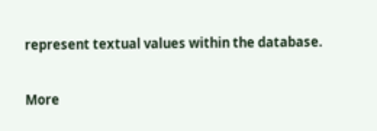represent textual values within the database.


More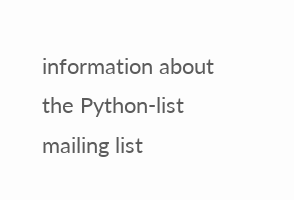information about the Python-list mailing list